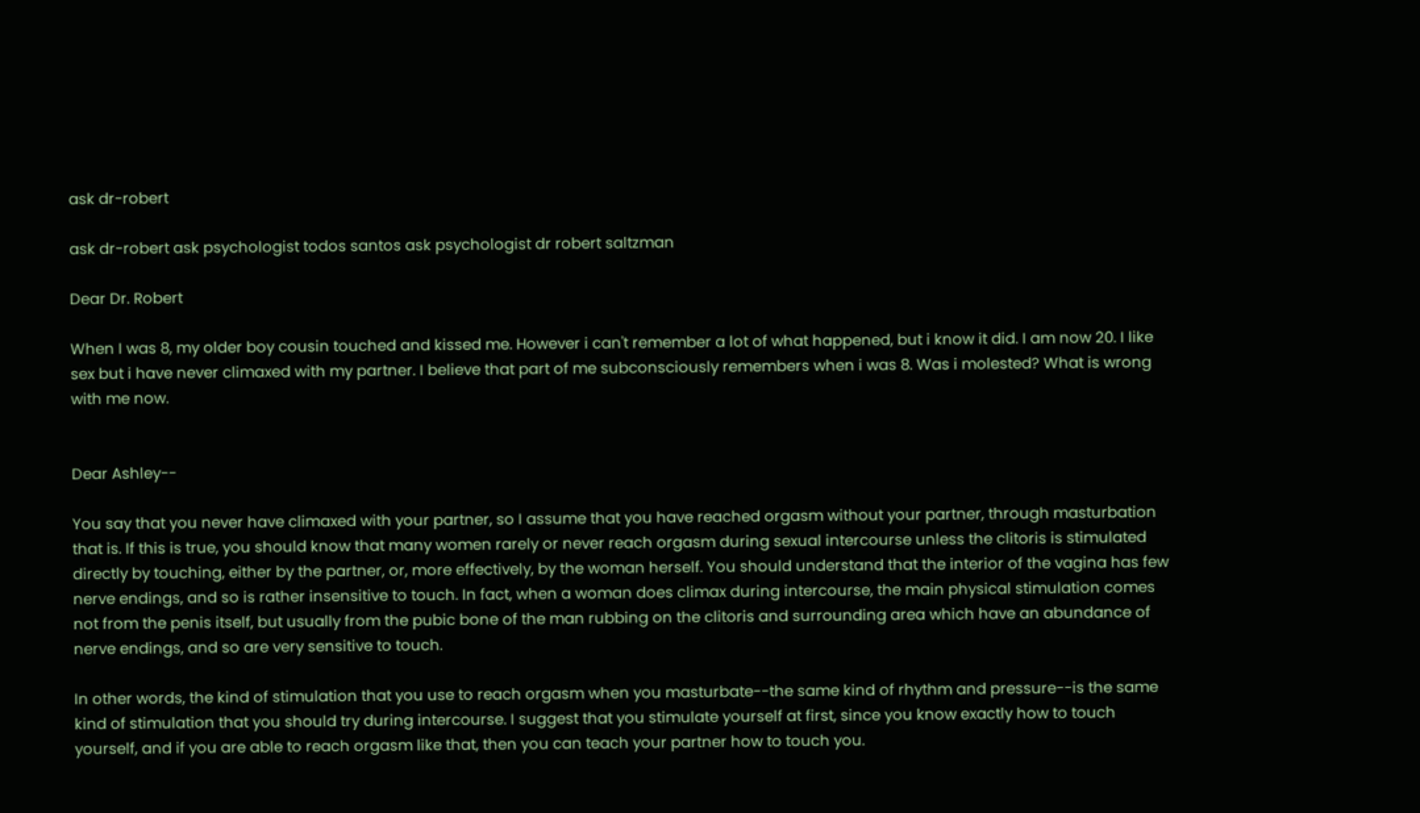ask dr-robert

ask dr-robert ask psychologist todos santos ask psychologist dr robert saltzman

Dear Dr. Robert

When I was 8, my older boy cousin touched and kissed me. However i can't remember a lot of what happened, but i know it did. I am now 20. I like sex but i have never climaxed with my partner. I believe that part of me subconsciously remembers when i was 8. Was i molested? What is wrong with me now.


Dear Ashley--

You say that you never have climaxed with your partner, so I assume that you have reached orgasm without your partner, through masturbation that is. If this is true, you should know that many women rarely or never reach orgasm during sexual intercourse unless the clitoris is stimulated directly by touching, either by the partner, or, more effectively, by the woman herself. You should understand that the interior of the vagina has few nerve endings, and so is rather insensitive to touch. In fact, when a woman does climax during intercourse, the main physical stimulation comes not from the penis itself, but usually from the pubic bone of the man rubbing on the clitoris and surrounding area which have an abundance of nerve endings, and so are very sensitive to touch.

In other words, the kind of stimulation that you use to reach orgasm when you masturbate--the same kind of rhythm and pressure--is the same kind of stimulation that you should try during intercourse. I suggest that you stimulate yourself at first, since you know exactly how to touch yourself, and if you are able to reach orgasm like that, then you can teach your partner how to touch you.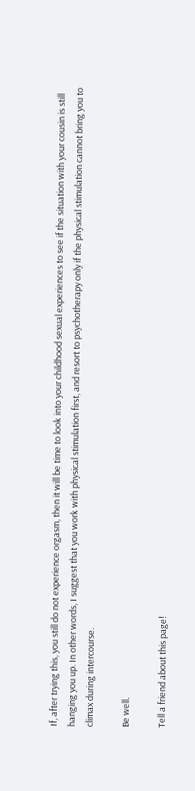If, after trying this, you still do not experience orgasm, then it will be time to look into your childhood sexual experiences to see if the situation with your cousin is still hanging you up. In other words, I suggest that you work with physical stimulation first, and resort to psychotherapy only if the physical stimulation cannot bring you to climax during intercourse.

Be well.

Tell a friend about this page!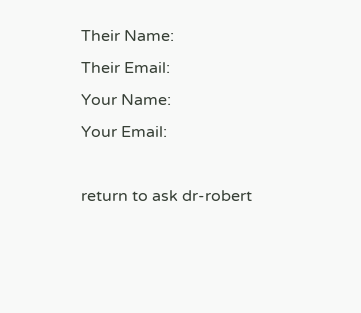Their Name:
Their Email:
Your Name:
Your Email:

return to ask dr-robert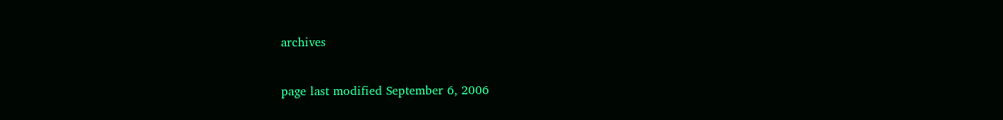archives

page last modified September 6, 2006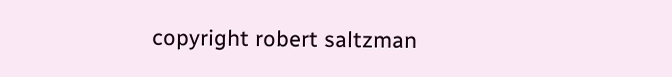copyright robert saltzman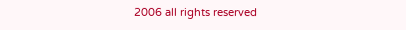2006 all rights reserved